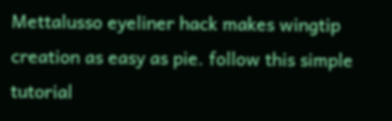Mettalusso eyeliner hack makes wingtip creation as easy as pie. follow this simple tutorial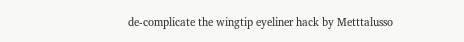de-complicate the wingtip eyeliner hack by Metttalusso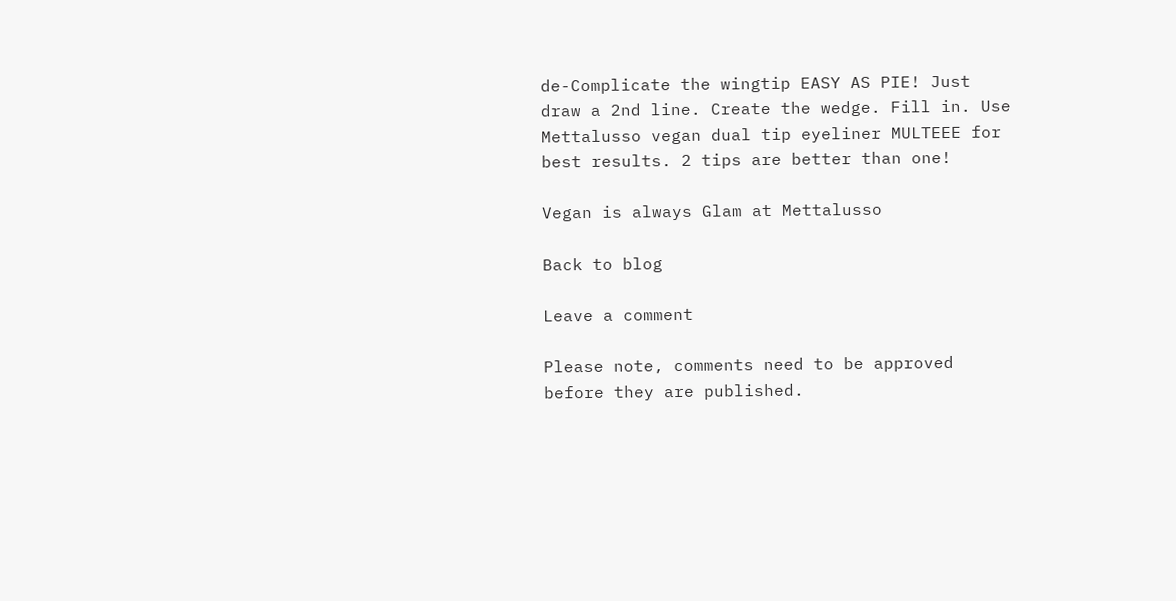de-Complicate the wingtip EASY AS PIE! Just draw a 2nd line. Create the wedge. Fill in. Use Mettalusso vegan dual tip eyeliner MULTEEE for best results. 2 tips are better than one!

Vegan is always Glam at Mettalusso

Back to blog

Leave a comment

Please note, comments need to be approved before they are published.